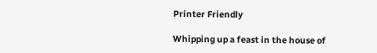Printer Friendly

Whipping up a feast in the house of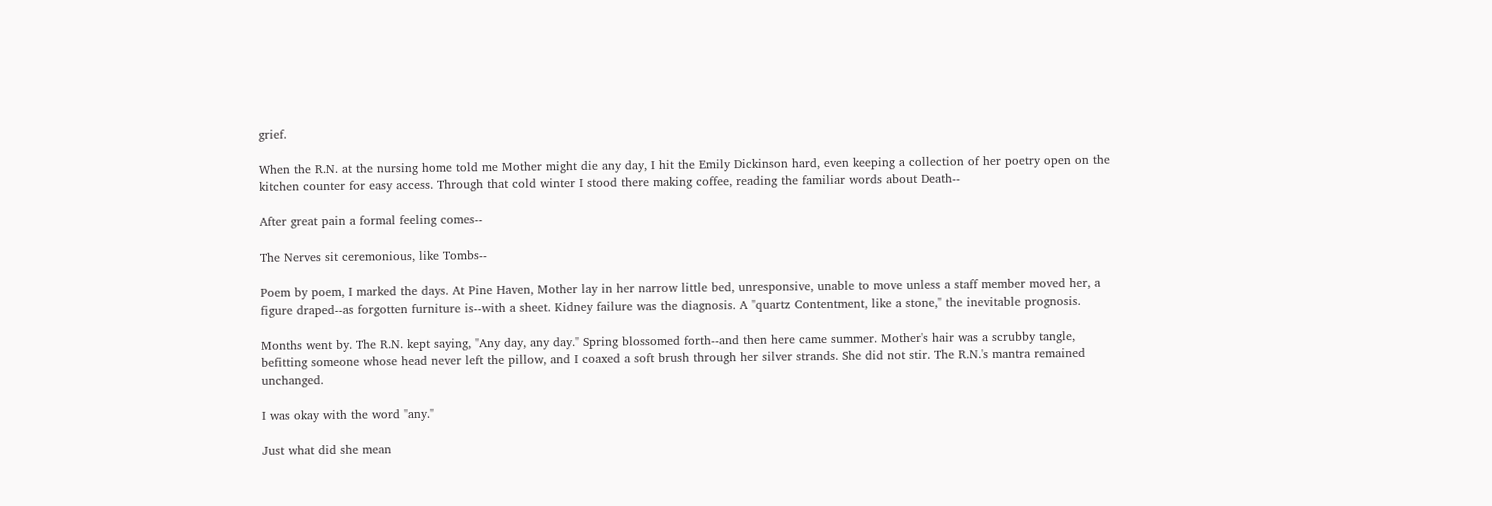grief.

When the R.N. at the nursing home told me Mother might die any day, I hit the Emily Dickinson hard, even keeping a collection of her poetry open on the kitchen counter for easy access. Through that cold winter I stood there making coffee, reading the familiar words about Death--

After great pain a formal feeling comes--

The Nerves sit ceremonious, like Tombs--

Poem by poem, I marked the days. At Pine Haven, Mother lay in her narrow little bed, unresponsive, unable to move unless a staff member moved her, a figure draped--as forgotten furniture is--with a sheet. Kidney failure was the diagnosis. A "quartz Contentment, like a stone," the inevitable prognosis.

Months went by. The R.N. kept saying, "Any day, any day." Spring blossomed forth--and then here came summer. Mother's hair was a scrubby tangle, befitting someone whose head never left the pillow, and I coaxed a soft brush through her silver strands. She did not stir. The R.N.'s mantra remained unchanged.

I was okay with the word "any."

Just what did she mean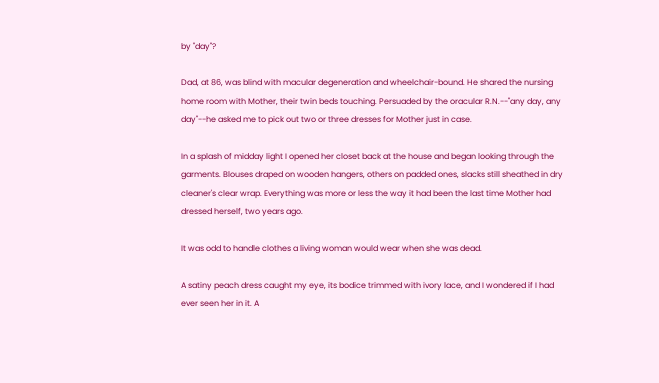by "day"?

Dad, at 86, was blind with macular degeneration and wheelchair-bound. He shared the nursing home room with Mother, their twin beds touching. Persuaded by the oracular R.N.--"any day, any day"--he asked me to pick out two or three dresses for Mother just in case.

In a splash of midday light I opened her closet back at the house and began looking through the garments. Blouses draped on wooden hangers, others on padded ones, slacks still sheathed in dry cleaner's clear wrap. Everything was more or less the way it had been the last time Mother had dressed herself, two years ago.

It was odd to handle clothes a living woman would wear when she was dead.

A satiny peach dress caught my eye, its bodice trimmed with ivory lace, and I wondered if I had ever seen her in it. A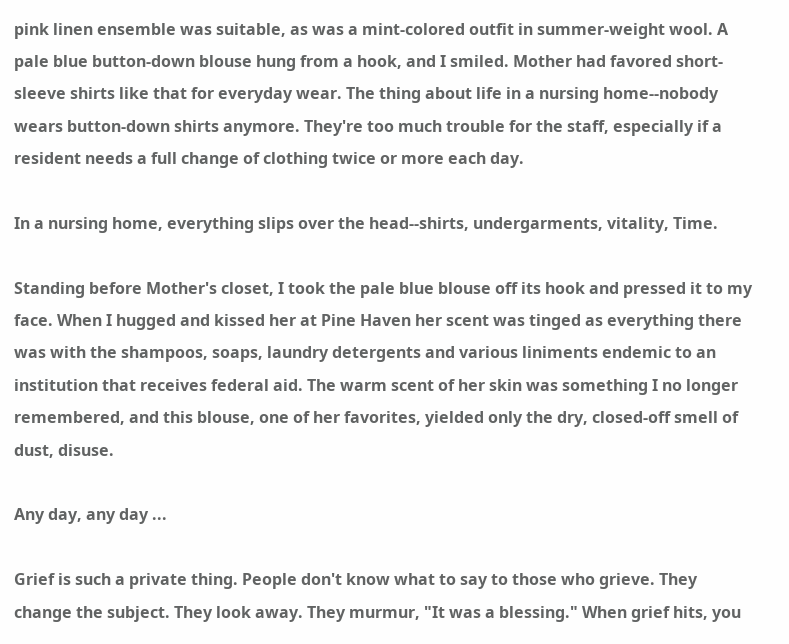pink linen ensemble was suitable, as was a mint-colored outfit in summer-weight wool. A pale blue button-down blouse hung from a hook, and I smiled. Mother had favored short-sleeve shirts like that for everyday wear. The thing about life in a nursing home--nobody wears button-down shirts anymore. They're too much trouble for the staff, especially if a resident needs a full change of clothing twice or more each day.

In a nursing home, everything slips over the head--shirts, undergarments, vitality, Time.

Standing before Mother's closet, I took the pale blue blouse off its hook and pressed it to my face. When I hugged and kissed her at Pine Haven her scent was tinged as everything there was with the shampoos, soaps, laundry detergents and various liniments endemic to an institution that receives federal aid. The warm scent of her skin was something I no longer remembered, and this blouse, one of her favorites, yielded only the dry, closed-off smell of dust, disuse.

Any day, any day ...

Grief is such a private thing. People don't know what to say to those who grieve. They change the subject. They look away. They murmur, "It was a blessing." When grief hits, you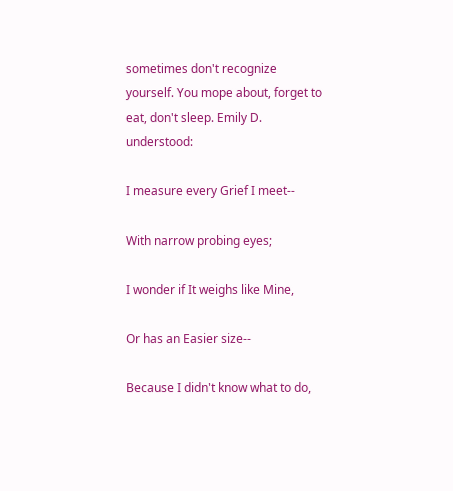sometimes don't recognize yourself. You mope about, forget to eat, don't sleep. Emily D. understood:

I measure every Grief I meet--

With narrow probing eyes;

I wonder if It weighs like Mine,

Or has an Easier size--

Because I didn't know what to do,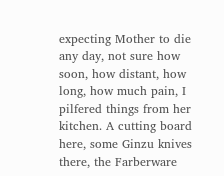expecting Mother to die any day, not sure how soon, how distant, how long, how much pain, I pilfered things from her kitchen. A cutting board here, some Ginzu knives there, the Farberware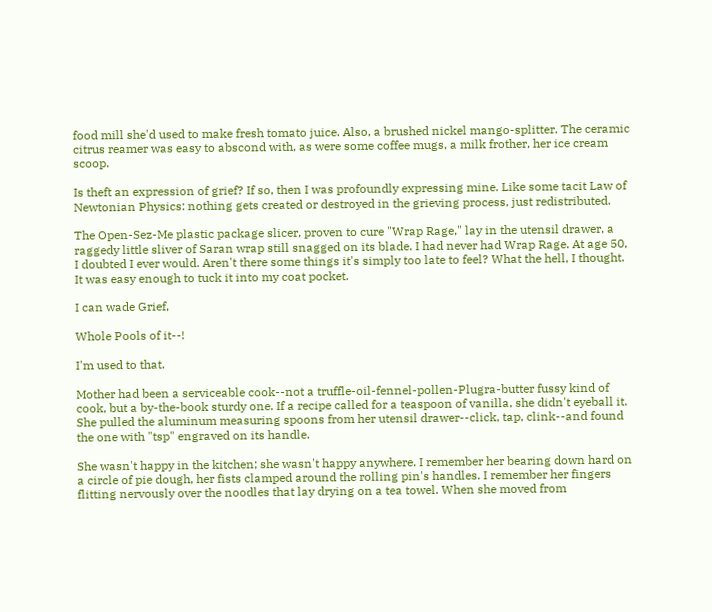food mill she'd used to make fresh tomato juice. Also, a brushed nickel mango-splitter. The ceramic citrus reamer was easy to abscond with, as were some coffee mugs, a milk frother, her ice cream scoop.

Is theft an expression of grief? If so, then I was profoundly expressing mine. Like some tacit Law of Newtonian Physics: nothing gets created or destroyed in the grieving process, just redistributed.

The Open-Sez-Me plastic package slicer, proven to cure "Wrap Rage," lay in the utensil drawer, a raggedy little sliver of Saran wrap still snagged on its blade. I had never had Wrap Rage. At age 50, I doubted I ever would. Aren't there some things it's simply too late to feel? What the hell, I thought. It was easy enough to tuck it into my coat pocket.

I can wade Grief,

Whole Pools of it--!

I'm used to that.

Mother had been a serviceable cook--not a truffle-oil-fennel-pollen-Plugra-butter fussy kind of cook, but a by-the-book sturdy one. If a recipe called for a teaspoon of vanilla, she didn't eyeball it. She pulled the aluminum measuring spoons from her utensil drawer--click, tap, clink--and found the one with "tsp" engraved on its handle.

She wasn't happy in the kitchen; she wasn't happy anywhere. I remember her bearing down hard on a circle of pie dough, her fists clamped around the rolling pin's handles. I remember her fingers flitting nervously over the noodles that lay drying on a tea towel. When she moved from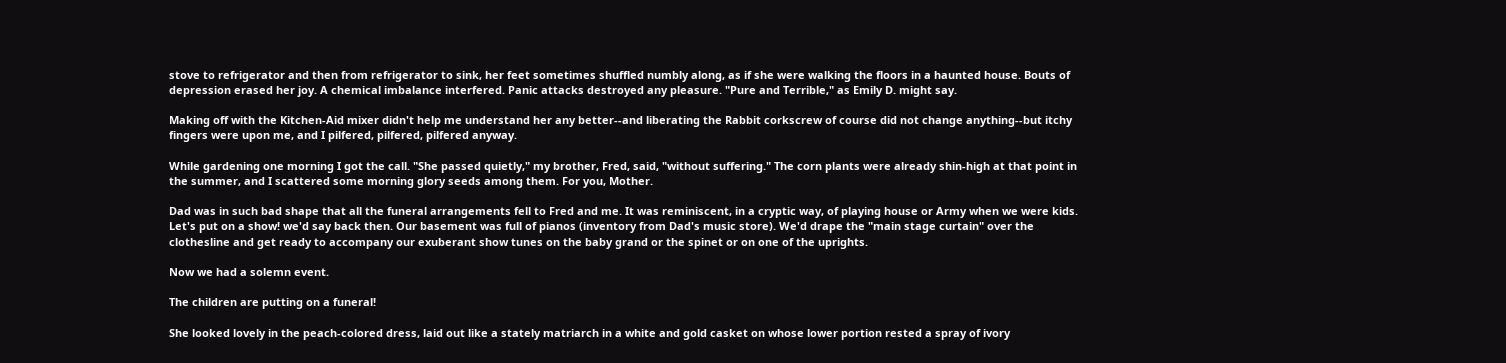stove to refrigerator and then from refrigerator to sink, her feet sometimes shuffled numbly along, as if she were walking the floors in a haunted house. Bouts of depression erased her joy. A chemical imbalance interfered. Panic attacks destroyed any pleasure. "Pure and Terrible," as Emily D. might say.

Making off with the Kitchen-Aid mixer didn't help me understand her any better--and liberating the Rabbit corkscrew of course did not change anything--but itchy fingers were upon me, and I pilfered, pilfered, pilfered anyway.

While gardening one morning I got the call. "She passed quietly," my brother, Fred, said, "without suffering." The corn plants were already shin-high at that point in the summer, and I scattered some morning glory seeds among them. For you, Mother.

Dad was in such bad shape that all the funeral arrangements fell to Fred and me. It was reminiscent, in a cryptic way, of playing house or Army when we were kids. Let's put on a show! we'd say back then. Our basement was full of pianos (inventory from Dad's music store). We'd drape the "main stage curtain" over the clothesline and get ready to accompany our exuberant show tunes on the baby grand or the spinet or on one of the uprights.

Now we had a solemn event.

The children are putting on a funeral!

She looked lovely in the peach-colored dress, laid out like a stately matriarch in a white and gold casket on whose lower portion rested a spray of ivory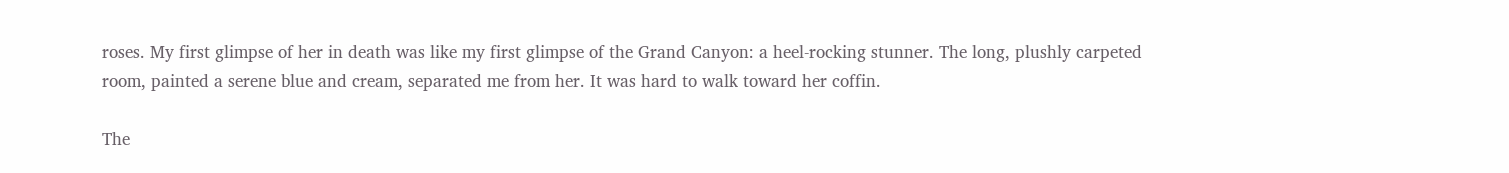roses. My first glimpse of her in death was like my first glimpse of the Grand Canyon: a heel-rocking stunner. The long, plushly carpeted room, painted a serene blue and cream, separated me from her. It was hard to walk toward her coffin.

The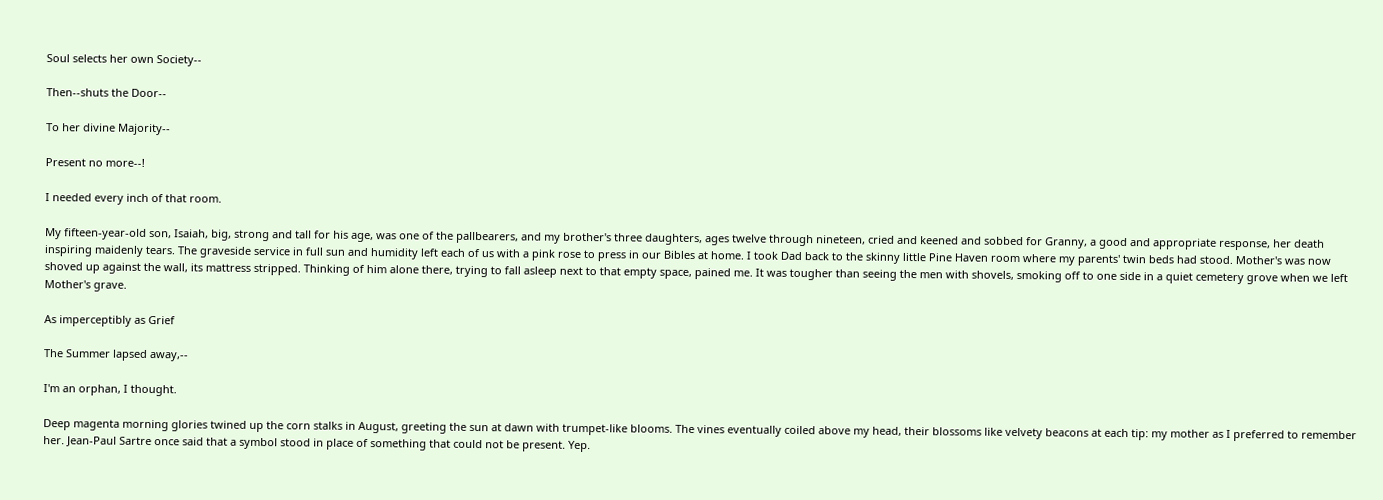Soul selects her own Society--

Then--shuts the Door--

To her divine Majority--

Present no more--!

I needed every inch of that room.

My fifteen-year-old son, Isaiah, big, strong and tall for his age, was one of the pallbearers, and my brother's three daughters, ages twelve through nineteen, cried and keened and sobbed for Granny, a good and appropriate response, her death inspiring maidenly tears. The graveside service in full sun and humidity left each of us with a pink rose to press in our Bibles at home. I took Dad back to the skinny little Pine Haven room where my parents' twin beds had stood. Mother's was now shoved up against the wall, its mattress stripped. Thinking of him alone there, trying to fall asleep next to that empty space, pained me. It was tougher than seeing the men with shovels, smoking off to one side in a quiet cemetery grove when we left Mother's grave.

As imperceptibly as Grief

The Summer lapsed away,--

I'm an orphan, I thought.

Deep magenta morning glories twined up the corn stalks in August, greeting the sun at dawn with trumpet-like blooms. The vines eventually coiled above my head, their blossoms like velvety beacons at each tip: my mother as I preferred to remember her. Jean-Paul Sartre once said that a symbol stood in place of something that could not be present. Yep.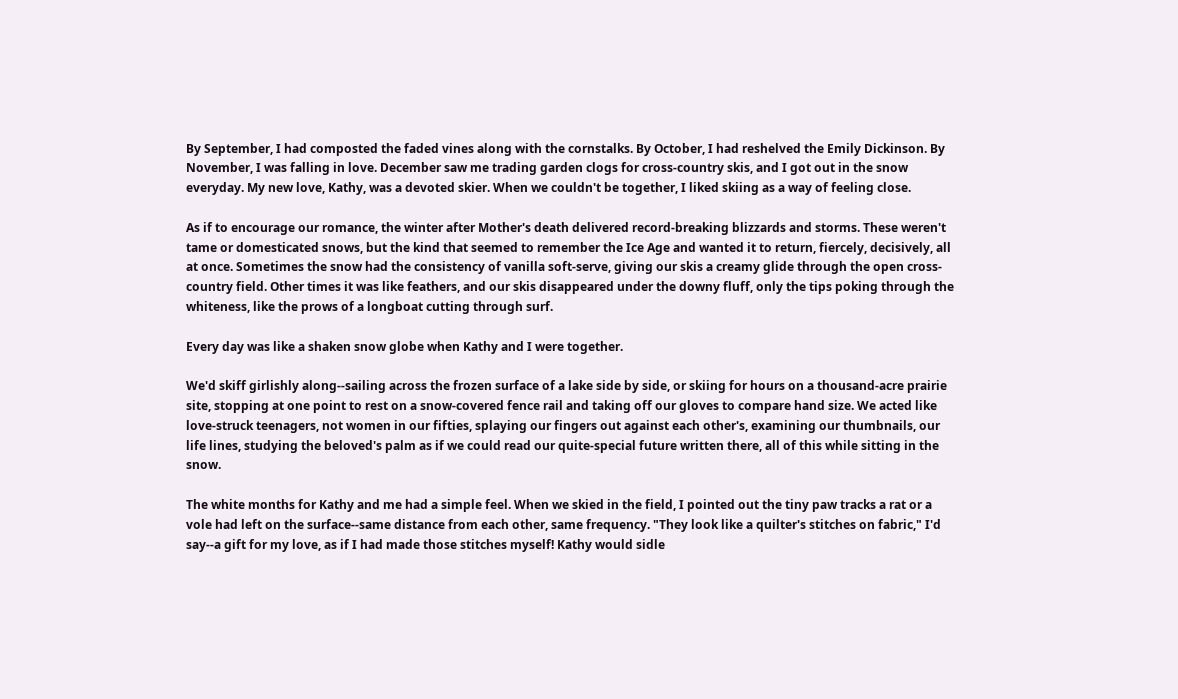By September, I had composted the faded vines along with the cornstalks. By October, I had reshelved the Emily Dickinson. By November, I was falling in love. December saw me trading garden clogs for cross-country skis, and I got out in the snow everyday. My new love, Kathy, was a devoted skier. When we couldn't be together, I liked skiing as a way of feeling close.

As if to encourage our romance, the winter after Mother's death delivered record-breaking blizzards and storms. These weren't tame or domesticated snows, but the kind that seemed to remember the Ice Age and wanted it to return, fiercely, decisively, all at once. Sometimes the snow had the consistency of vanilla soft-serve, giving our skis a creamy glide through the open cross-country field. Other times it was like feathers, and our skis disappeared under the downy fluff, only the tips poking through the whiteness, like the prows of a longboat cutting through surf.

Every day was like a shaken snow globe when Kathy and I were together.

We'd skiff girlishly along--sailing across the frozen surface of a lake side by side, or skiing for hours on a thousand-acre prairie site, stopping at one point to rest on a snow-covered fence rail and taking off our gloves to compare hand size. We acted like love-struck teenagers, not women in our fifties, splaying our fingers out against each other's, examining our thumbnails, our life lines, studying the beloved's palm as if we could read our quite-special future written there, all of this while sitting in the snow.

The white months for Kathy and me had a simple feel. When we skied in the field, I pointed out the tiny paw tracks a rat or a vole had left on the surface--same distance from each other, same frequency. "They look like a quilter's stitches on fabric," I'd say--a gift for my love, as if I had made those stitches myself! Kathy would sidle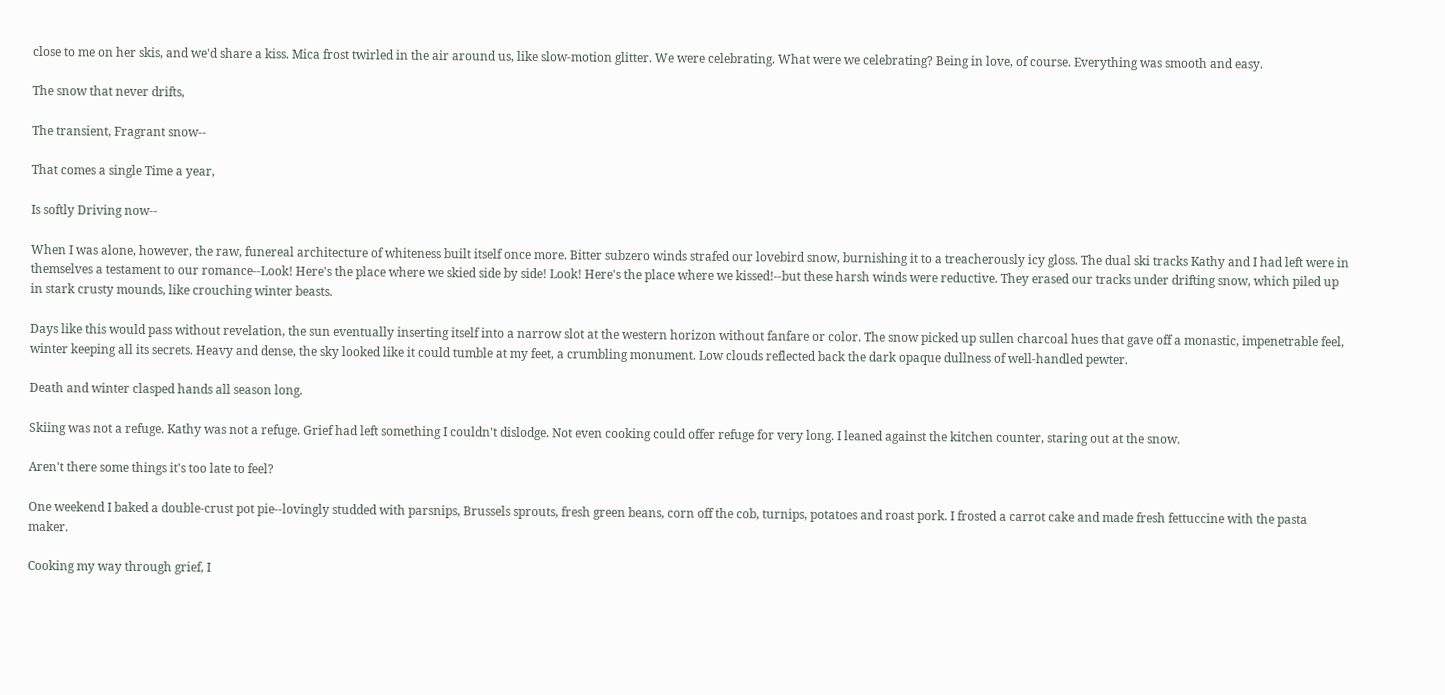close to me on her skis, and we'd share a kiss. Mica frost twirled in the air around us, like slow-motion glitter. We were celebrating. What were we celebrating? Being in love, of course. Everything was smooth and easy.

The snow that never drifts,

The transient, Fragrant snow--

That comes a single Time a year,

Is softly Driving now--

When I was alone, however, the raw, funereal architecture of whiteness built itself once more. Bitter subzero winds strafed our lovebird snow, burnishing it to a treacherously icy gloss. The dual ski tracks Kathy and I had left were in themselves a testament to our romance--Look! Here's the place where we skied side by side! Look! Here's the place where we kissed!--but these harsh winds were reductive. They erased our tracks under drifting snow, which piled up in stark crusty mounds, like crouching winter beasts.

Days like this would pass without revelation, the sun eventually inserting itself into a narrow slot at the western horizon without fanfare or color. The snow picked up sullen charcoal hues that gave off a monastic, impenetrable feel, winter keeping all its secrets. Heavy and dense, the sky looked like it could tumble at my feet, a crumbling monument. Low clouds reflected back the dark opaque dullness of well-handled pewter.

Death and winter clasped hands all season long.

Skiing was not a refuge. Kathy was not a refuge. Grief had left something I couldn't dislodge. Not even cooking could offer refuge for very long. I leaned against the kitchen counter, staring out at the snow.

Aren't there some things it's too late to feel?

One weekend I baked a double-crust pot pie--lovingly studded with parsnips, Brussels sprouts, fresh green beans, corn off the cob, turnips, potatoes and roast pork. I frosted a carrot cake and made fresh fettuccine with the pasta maker.

Cooking my way through grief, I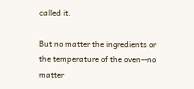called it.

But no matter the ingredients or the temperature of the oven--no matter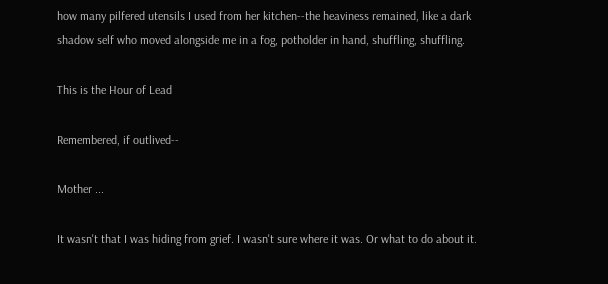how many pilfered utensils I used from her kitchen--the heaviness remained, like a dark shadow self who moved alongside me in a fog, potholder in hand, shuffling, shuffling.

This is the Hour of Lead

Remembered, if outlived--

Mother ...

It wasn't that I was hiding from grief. I wasn't sure where it was. Or what to do about it.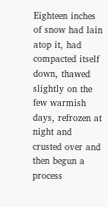Eighteen inches of snow had lain atop it, had compacted itself down, thawed slightly on the few warmish days, refrozen at night and crusted over and then begun a process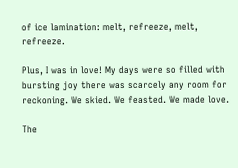of ice lamination: melt, refreeze, melt, refreeze.

Plus, I was in love! My days were so filled with bursting joy there was scarcely any room for reckoning. We skied. We feasted. We made love.

The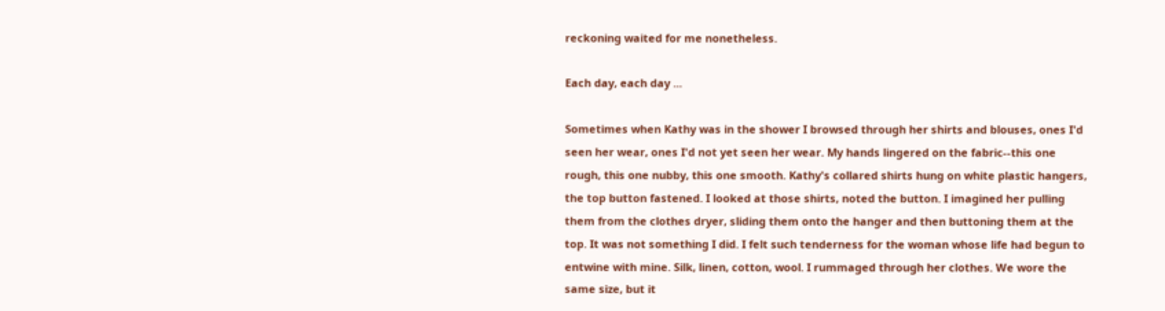reckoning waited for me nonetheless.

Each day, each day ...

Sometimes when Kathy was in the shower I browsed through her shirts and blouses, ones I'd seen her wear, ones I'd not yet seen her wear. My hands lingered on the fabric--this one rough, this one nubby, this one smooth. Kathy's collared shirts hung on white plastic hangers, the top button fastened. I looked at those shirts, noted the button. I imagined her pulling them from the clothes dryer, sliding them onto the hanger and then buttoning them at the top. It was not something I did. I felt such tenderness for the woman whose life had begun to entwine with mine. Silk, linen, cotton, wool. I rummaged through her clothes. We wore the same size, but it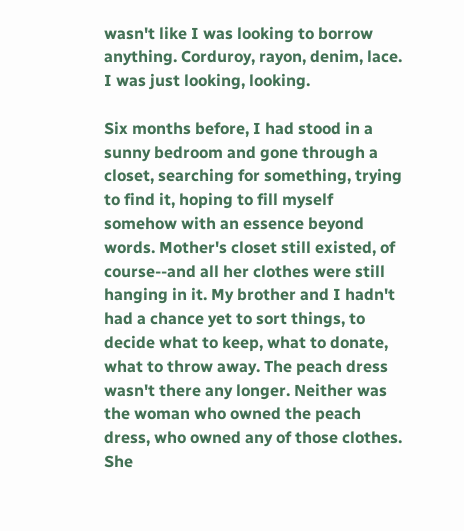wasn't like I was looking to borrow anything. Corduroy, rayon, denim, lace. I was just looking, looking.

Six months before, I had stood in a sunny bedroom and gone through a closet, searching for something, trying to find it, hoping to fill myself somehow with an essence beyond words. Mother's closet still existed, of course--and all her clothes were still hanging in it. My brother and I hadn't had a chance yet to sort things, to decide what to keep, what to donate, what to throw away. The peach dress wasn't there any longer. Neither was the woman who owned the peach dress, who owned any of those clothes. She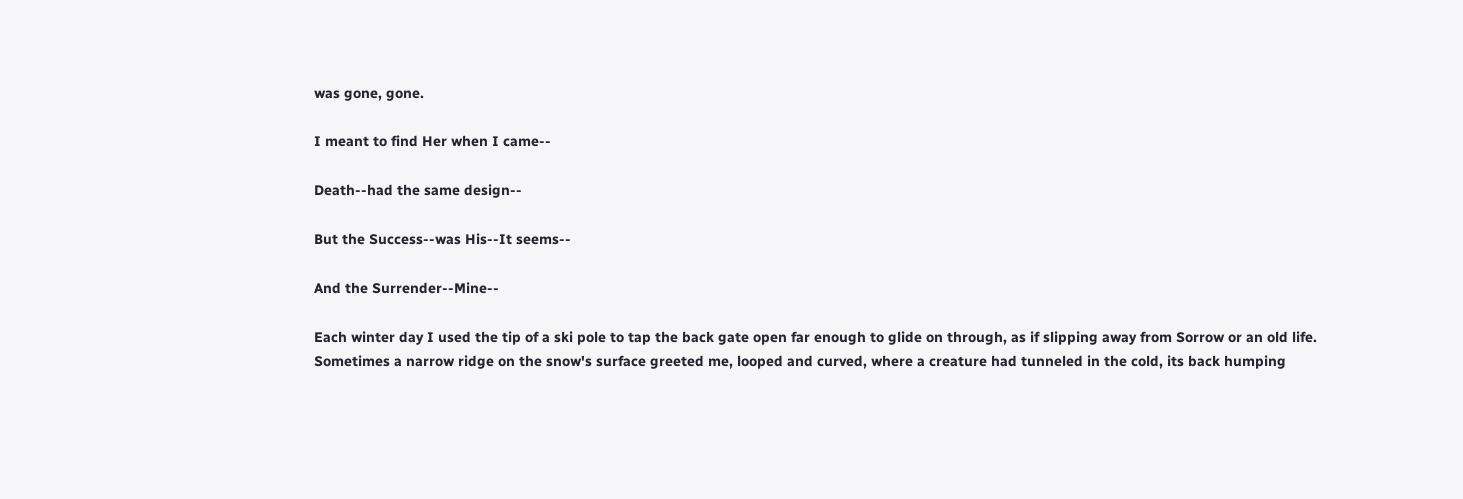was gone, gone.

I meant to find Her when I came--

Death--had the same design--

But the Success--was His--It seems--

And the Surrender--Mine--

Each winter day I used the tip of a ski pole to tap the back gate open far enough to glide on through, as if slipping away from Sorrow or an old life. Sometimes a narrow ridge on the snow's surface greeted me, looped and curved, where a creature had tunneled in the cold, its back humping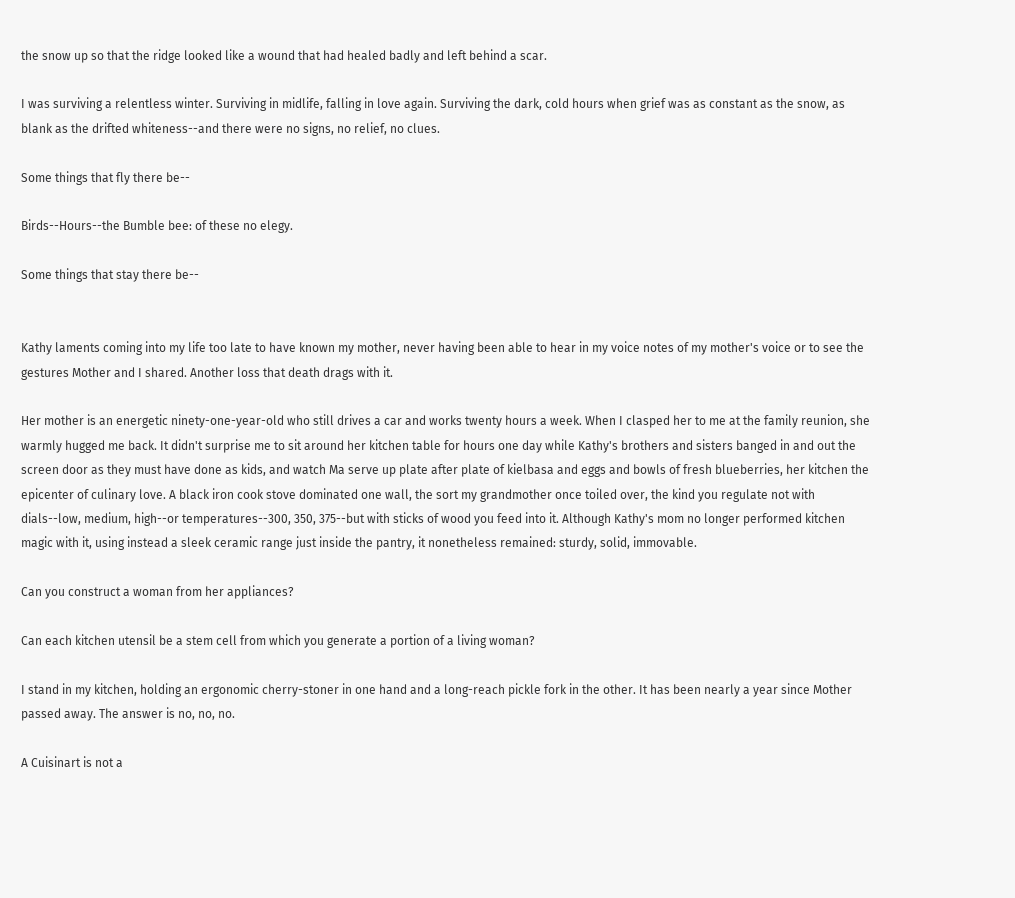the snow up so that the ridge looked like a wound that had healed badly and left behind a scar.

I was surviving a relentless winter. Surviving in midlife, falling in love again. Surviving the dark, cold hours when grief was as constant as the snow, as blank as the drifted whiteness--and there were no signs, no relief, no clues.

Some things that fly there be--

Birds--Hours--the Bumble bee: of these no elegy.

Some things that stay there be--


Kathy laments coming into my life too late to have known my mother, never having been able to hear in my voice notes of my mother's voice or to see the gestures Mother and I shared. Another loss that death drags with it.

Her mother is an energetic ninety-one-year-old who still drives a car and works twenty hours a week. When I clasped her to me at the family reunion, she warmly hugged me back. It didn't surprise me to sit around her kitchen table for hours one day while Kathy's brothers and sisters banged in and out the screen door as they must have done as kids, and watch Ma serve up plate after plate of kielbasa and eggs and bowls of fresh blueberries, her kitchen the epicenter of culinary love. A black iron cook stove dominated one wall, the sort my grandmother once toiled over, the kind you regulate not with dials--low, medium, high--or temperatures--300, 350, 375--but with sticks of wood you feed into it. Although Kathy's mom no longer performed kitchen magic with it, using instead a sleek ceramic range just inside the pantry, it nonetheless remained: sturdy, solid, immovable.

Can you construct a woman from her appliances?

Can each kitchen utensil be a stem cell from which you generate a portion of a living woman?

I stand in my kitchen, holding an ergonomic cherry-stoner in one hand and a long-reach pickle fork in the other. It has been nearly a year since Mother passed away. The answer is no, no, no.

A Cuisinart is not a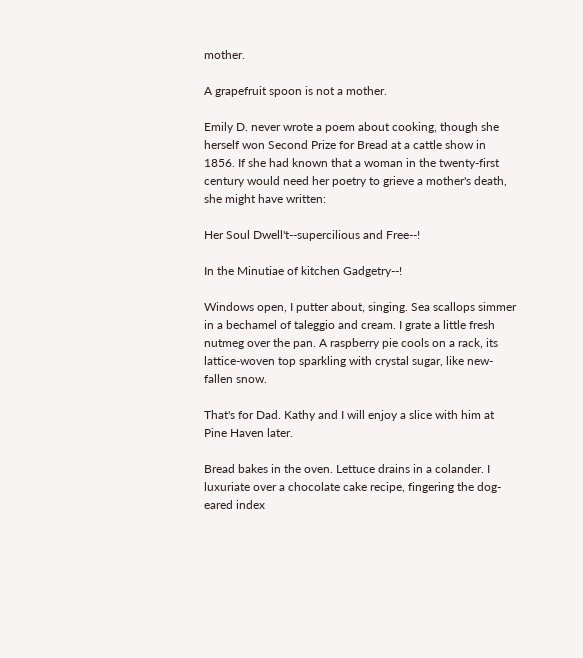mother.

A grapefruit spoon is not a mother.

Emily D. never wrote a poem about cooking, though she herself won Second Prize for Bread at a cattle show in 1856. If she had known that a woman in the twenty-first century would need her poetry to grieve a mother's death, she might have written:

Her Soul Dwell't--supercilious and Free--!

In the Minutiae of kitchen Gadgetry--!

Windows open, I putter about, singing. Sea scallops simmer in a bechamel of taleggio and cream. I grate a little fresh nutmeg over the pan. A raspberry pie cools on a rack, its lattice-woven top sparkling with crystal sugar, like new-fallen snow.

That's for Dad. Kathy and I will enjoy a slice with him at Pine Haven later.

Bread bakes in the oven. Lettuce drains in a colander. I luxuriate over a chocolate cake recipe, fingering the dog-eared index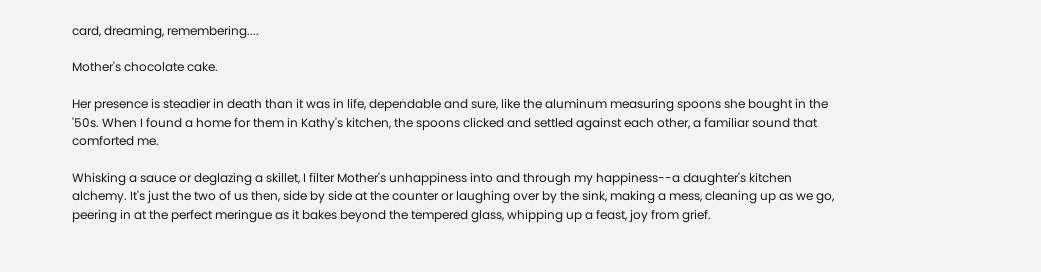card, dreaming, remembering....

Mother's chocolate cake.

Her presence is steadier in death than it was in life, dependable and sure, like the aluminum measuring spoons she bought in the '50s. When I found a home for them in Kathy's kitchen, the spoons clicked and settled against each other, a familiar sound that comforted me.

Whisking a sauce or deglazing a skillet, I filter Mother's unhappiness into and through my happiness--a daughter's kitchen alchemy. It's just the two of us then, side by side at the counter or laughing over by the sink, making a mess, cleaning up as we go, peering in at the perfect meringue as it bakes beyond the tempered glass, whipping up a feast, joy from grief.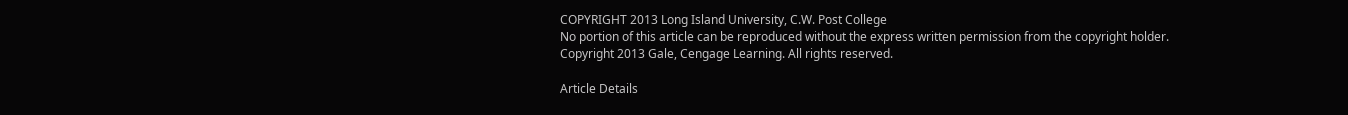COPYRIGHT 2013 Long Island University, C.W. Post College
No portion of this article can be reproduced without the express written permission from the copyright holder.
Copyright 2013 Gale, Cengage Learning. All rights reserved.

Article Details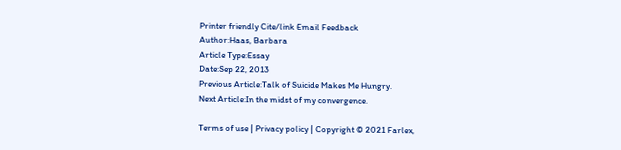Printer friendly Cite/link Email Feedback
Author:Haas, Barbara
Article Type:Essay
Date:Sep 22, 2013
Previous Article:Talk of Suicide Makes Me Hungry.
Next Article:In the midst of my convergence.

Terms of use | Privacy policy | Copyright © 2021 Farlex,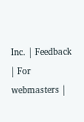Inc. | Feedback | For webmasters |